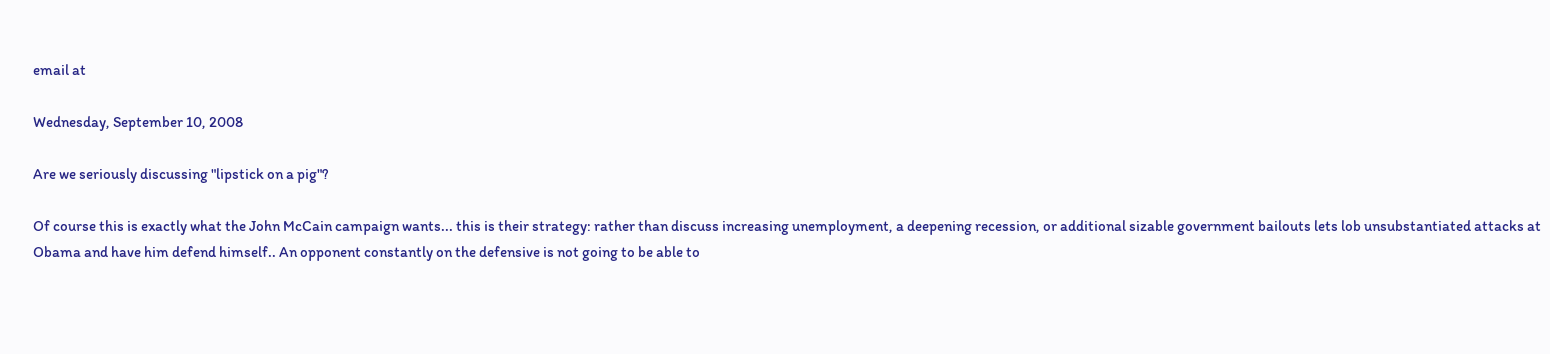email at

Wednesday, September 10, 2008

Are we seriously discussing "lipstick on a pig"?

Of course this is exactly what the John McCain campaign wants... this is their strategy: rather than discuss increasing unemployment, a deepening recession, or additional sizable government bailouts lets lob unsubstantiated attacks at Obama and have him defend himself.. An opponent constantly on the defensive is not going to be able to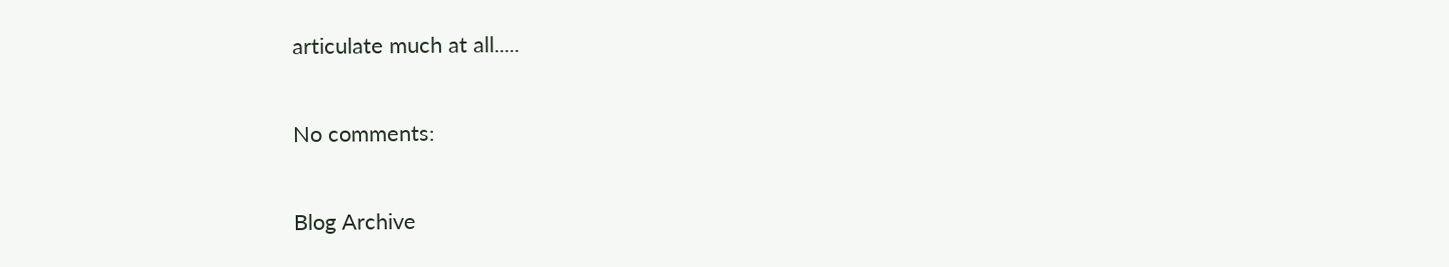articulate much at all.....

No comments:

Blog Archive